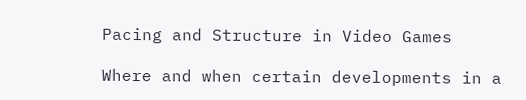Pacing and Structure in Video Games

Where and when certain developments in a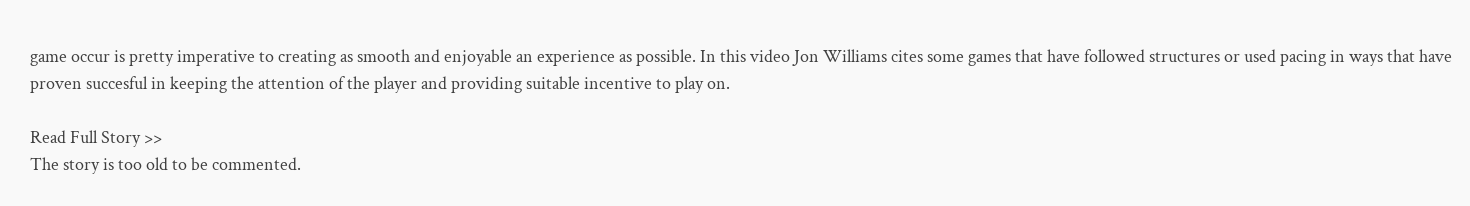game occur is pretty imperative to creating as smooth and enjoyable an experience as possible. In this video Jon Williams cites some games that have followed structures or used pacing in ways that have proven succesful in keeping the attention of the player and providing suitable incentive to play on.

Read Full Story >>
The story is too old to be commented.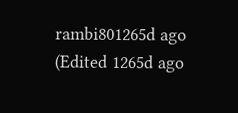rambi801265d ago (Edited 1265d ago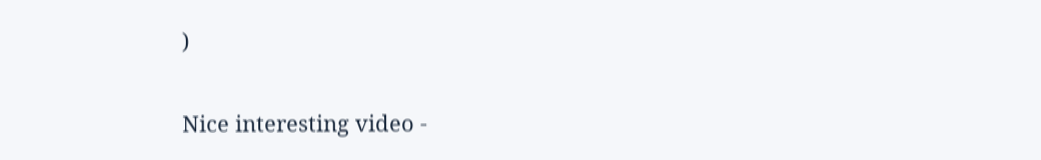)

Nice interesting video -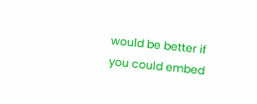would be better if you could embed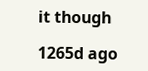it though

1265d ago